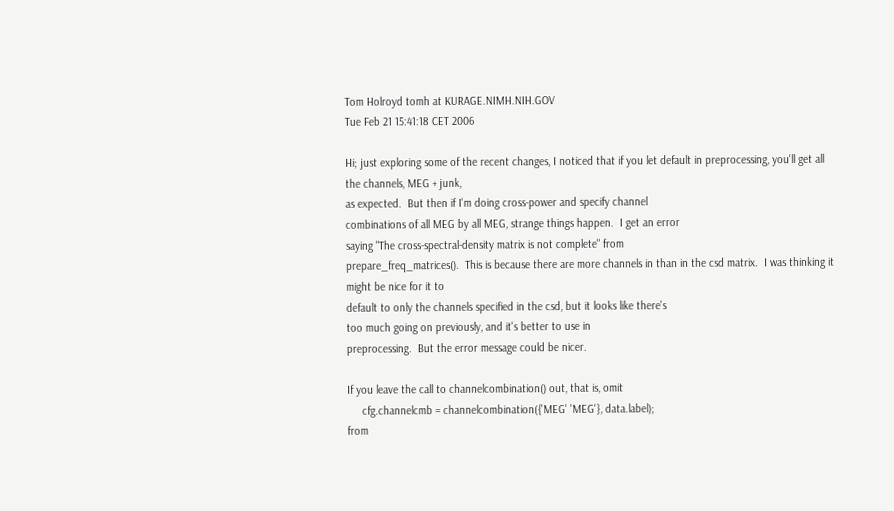Tom Holroyd tomh at KURAGE.NIMH.NIH.GOV
Tue Feb 21 15:41:18 CET 2006

Hi; just exploring some of the recent changes, I noticed that if you let default in preprocessing, you'll get all the channels, MEG + junk,
as expected.  But then if I'm doing cross-power and specify channel
combinations of all MEG by all MEG, strange things happen.  I get an error
saying "The cross-spectral-density matrix is not complete" from
prepare_freq_matrices().  This is because there are more channels in than in the csd matrix.  I was thinking it might be nice for it to
default to only the channels specified in the csd, but it looks like there's
too much going on previously, and it's better to use in
preprocessing.  But the error message could be nicer.

If you leave the call to channelcombination() out, that is, omit
     cfg.channelcmb = channelcombination({'MEG' 'MEG'}, data.label);
from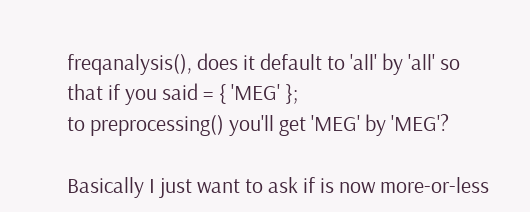freqanalysis(), does it default to 'all' by 'all' so that if you said = { 'MEG' };
to preprocessing() you'll get 'MEG' by 'MEG'?

Basically I just want to ask if is now more-or-less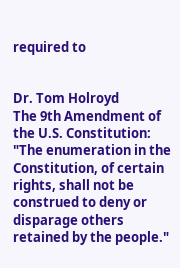required to


Dr. Tom Holroyd
The 9th Amendment of the U.S. Constitution:
"The enumeration in the Constitution, of certain rights, shall not be
construed to deny or disparage others retained by the people."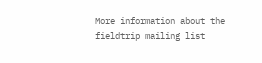More information about the fieldtrip mailing list